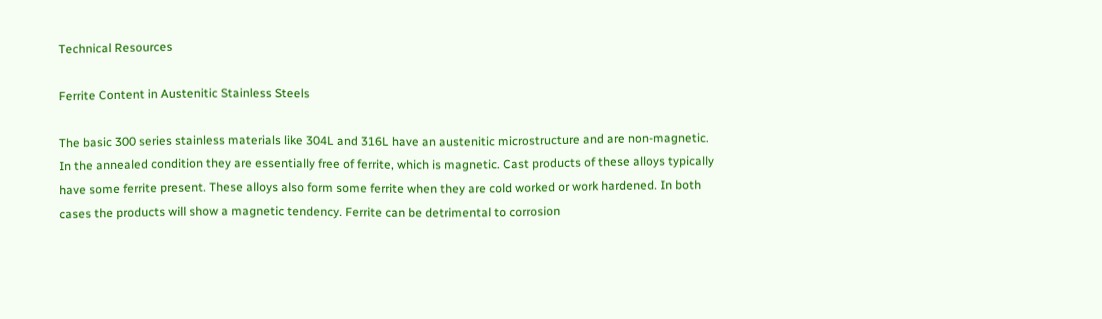Technical Resources

Ferrite Content in Austenitic Stainless Steels

The basic 300 series stainless materials like 304L and 316L have an austenitic microstructure and are non-magnetic. In the annealed condition they are essentially free of ferrite, which is magnetic. Cast products of these alloys typically have some ferrite present. These alloys also form some ferrite when they are cold worked or work hardened. In both cases the products will show a magnetic tendency. Ferrite can be detrimental to corrosion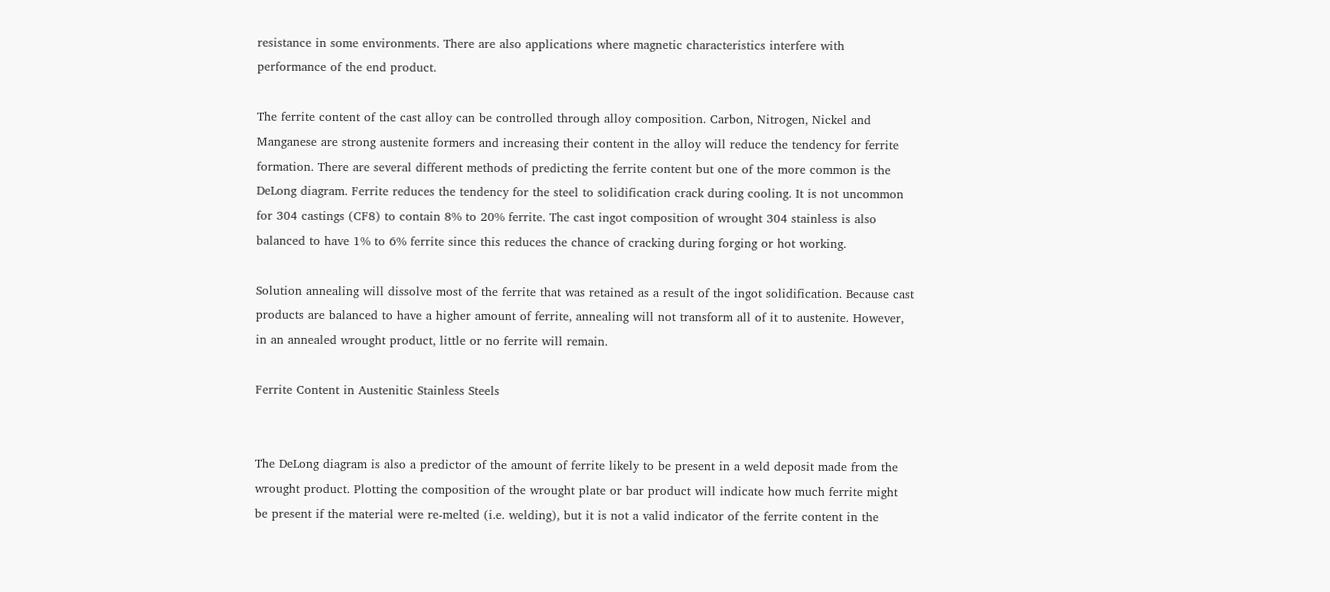resistance in some environments. There are also applications where magnetic characteristics interfere with performance of the end product.

The ferrite content of the cast alloy can be controlled through alloy composition. Carbon, Nitrogen, Nickel and Manganese are strong austenite formers and increasing their content in the alloy will reduce the tendency for ferrite formation. There are several different methods of predicting the ferrite content but one of the more common is the DeLong diagram. Ferrite reduces the tendency for the steel to solidification crack during cooling. It is not uncommon for 304 castings (CF8) to contain 8% to 20% ferrite. The cast ingot composition of wrought 304 stainless is also balanced to have 1% to 6% ferrite since this reduces the chance of cracking during forging or hot working.

Solution annealing will dissolve most of the ferrite that was retained as a result of the ingot solidification. Because cast products are balanced to have a higher amount of ferrite, annealing will not transform all of it to austenite. However, in an annealed wrought product, little or no ferrite will remain.

Ferrite Content in Austenitic Stainless Steels


The DeLong diagram is also a predictor of the amount of ferrite likely to be present in a weld deposit made from the wrought product. Plotting the composition of the wrought plate or bar product will indicate how much ferrite might be present if the material were re-melted (i.e. welding), but it is not a valid indicator of the ferrite content in the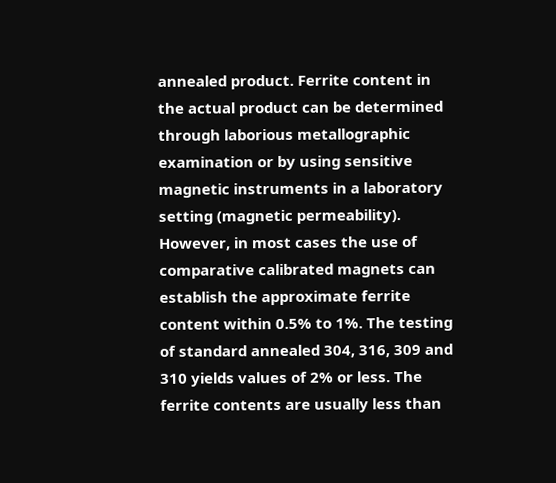annealed product. Ferrite content in the actual product can be determined through laborious metallographic examination or by using sensitive magnetic instruments in a laboratory setting (magnetic permeability). However, in most cases the use of comparative calibrated magnets can establish the approximate ferrite content within 0.5% to 1%. The testing of standard annealed 304, 316, 309 and 310 yields values of 2% or less. The ferrite contents are usually less than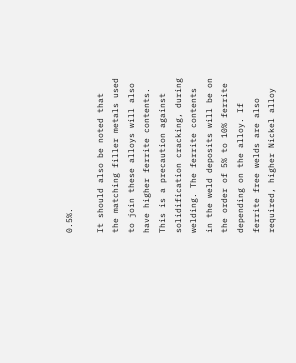0.5%.

It should also be noted that the matching filler metals used to join these alloys will also have higher ferrite contents. This is a precaution against solidification cracking, during welding. The ferrite contents in the weld deposits will be on the order of 5% to 10% ferrite depending on the alloy. If ferrite free welds are also required, higher Nickel alloy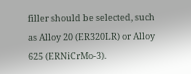filler should be selected, such as Alloy 20 (ER320LR) or Alloy 625 (ERNiCrMo-3).